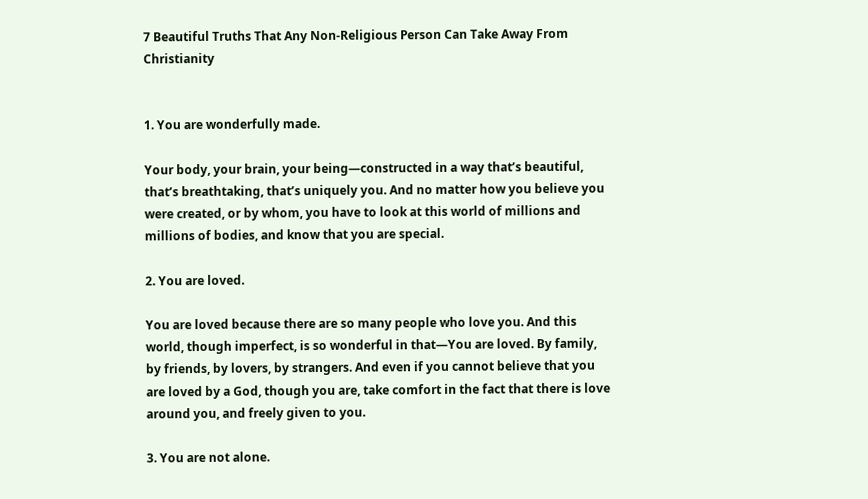7 Beautiful Truths That Any Non-Religious Person Can Take Away From Christianity


1. You are wonderfully made.

Your body, your brain, your being—constructed in a way that’s beautiful, that’s breathtaking, that’s uniquely you. And no matter how you believe you were created, or by whom, you have to look at this world of millions and millions of bodies, and know that you are special.

2. You are loved.

You are loved because there are so many people who love you. And this world, though imperfect, is so wonderful in that—You are loved. By family, by friends, by lovers, by strangers. And even if you cannot believe that you are loved by a God, though you are, take comfort in the fact that there is love around you, and freely given to you.

3. You are not alone.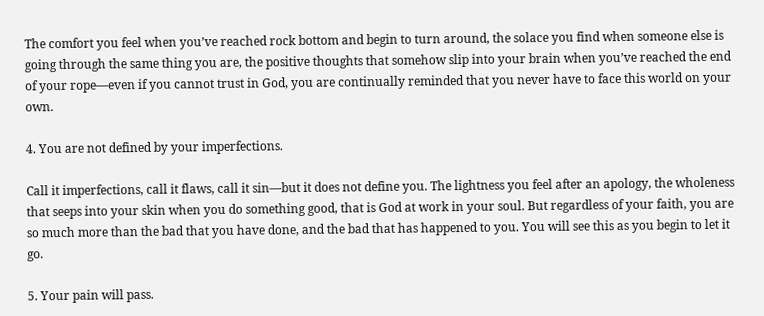The comfort you feel when you’ve reached rock bottom and begin to turn around, the solace you find when someone else is going through the same thing you are, the positive thoughts that somehow slip into your brain when you’ve reached the end of your rope—even if you cannot trust in God, you are continually reminded that you never have to face this world on your own.

4. You are not defined by your imperfections.

Call it imperfections, call it flaws, call it sin—but it does not define you. The lightness you feel after an apology, the wholeness that seeps into your skin when you do something good, that is God at work in your soul. But regardless of your faith, you are so much more than the bad that you have done, and the bad that has happened to you. You will see this as you begin to let it go.

5. Your pain will pass.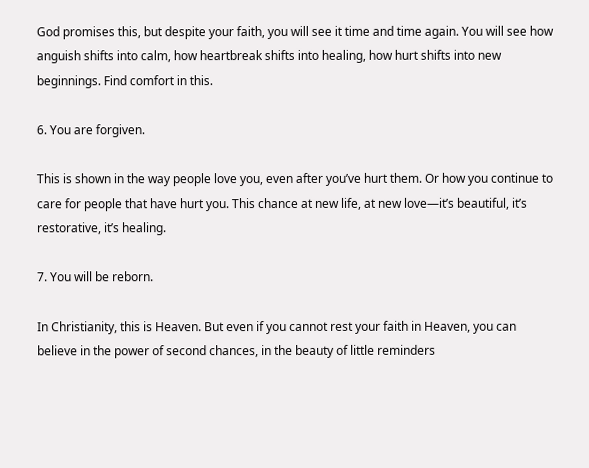God promises this, but despite your faith, you will see it time and time again. You will see how anguish shifts into calm, how heartbreak shifts into healing, how hurt shifts into new beginnings. Find comfort in this.

6. You are forgiven.

This is shown in the way people love you, even after you’ve hurt them. Or how you continue to care for people that have hurt you. This chance at new life, at new love—it’s beautiful, it’s restorative, it’s healing.

7. You will be reborn.

In Christianity, this is Heaven. But even if you cannot rest your faith in Heaven, you can believe in the power of second chances, in the beauty of little reminders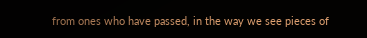from ones who have passed, in the way we see pieces of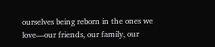ourselves being reborn in the ones we love—our friends, our family, our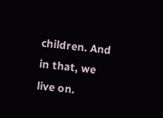children. And in that, we live on.